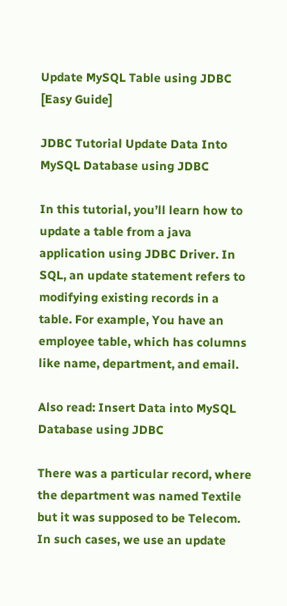Update MySQL Table using JDBC [Easy Guide]

JDBC Tutorial Update Data Into MySQL Database using JDBC

In this tutorial, you’ll learn how to update a table from a java application using JDBC Driver. In SQL, an update statement refers to modifying existing records in a table. For example, You have an employee table, which has columns like name, department, and email.

Also read: Insert Data into MySQL Database using JDBC

There was a particular record, where the department was named Textile but it was supposed to be Telecom. In such cases, we use an update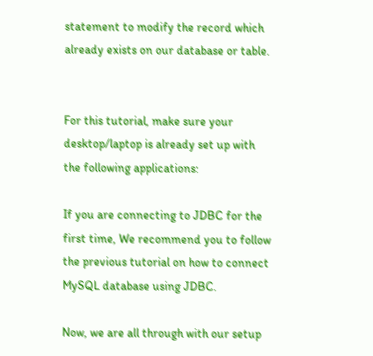statement to modify the record which already exists on our database or table.


For this tutorial, make sure your desktop/laptop is already set up with the following applications:

If you are connecting to JDBC for the first time, We recommend you to follow the previous tutorial on how to connect MySQL database using JDBC.

Now, we are all through with our setup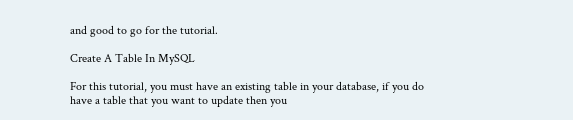and good to go for the tutorial.

Create A Table In MySQL

For this tutorial, you must have an existing table in your database, if you do have a table that you want to update then you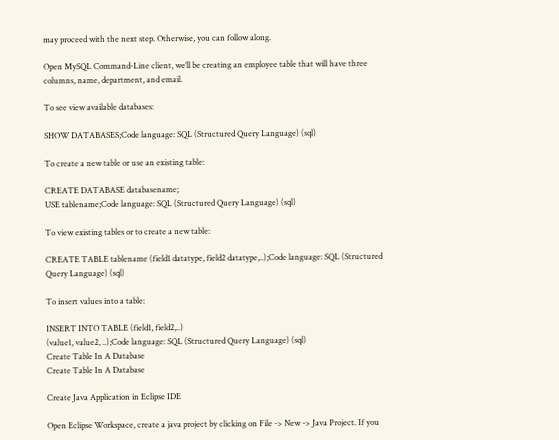may proceed with the next step. Otherwise, you can follow along.

Open MySQL Command-Line client, we’ll be creating an employee table that will have three columns, name, department, and email.

To see view available databases:

SHOW DATABASES;Code language: SQL (Structured Query Language) (sql)

To create a new table or use an existing table:

CREATE DATABASE databasename;
USE tablename;Code language: SQL (Structured Query Language) (sql)

To view existing tables or to create a new table:

CREATE TABLE tablename (field1 datatype, field2 datatype,..);Code language: SQL (Structured Query Language) (sql)

To insert values into a table:

INSERT INTO TABLE (field1, field2,..)
(value1, value2, ..);Code language: SQL (Structured Query Language) (sql)
Create Table In A Database
Create Table In A Database

Create Java Application in Eclipse IDE

Open Eclipse Workspace, create a java project by clicking on File -> New -> Java Project. If you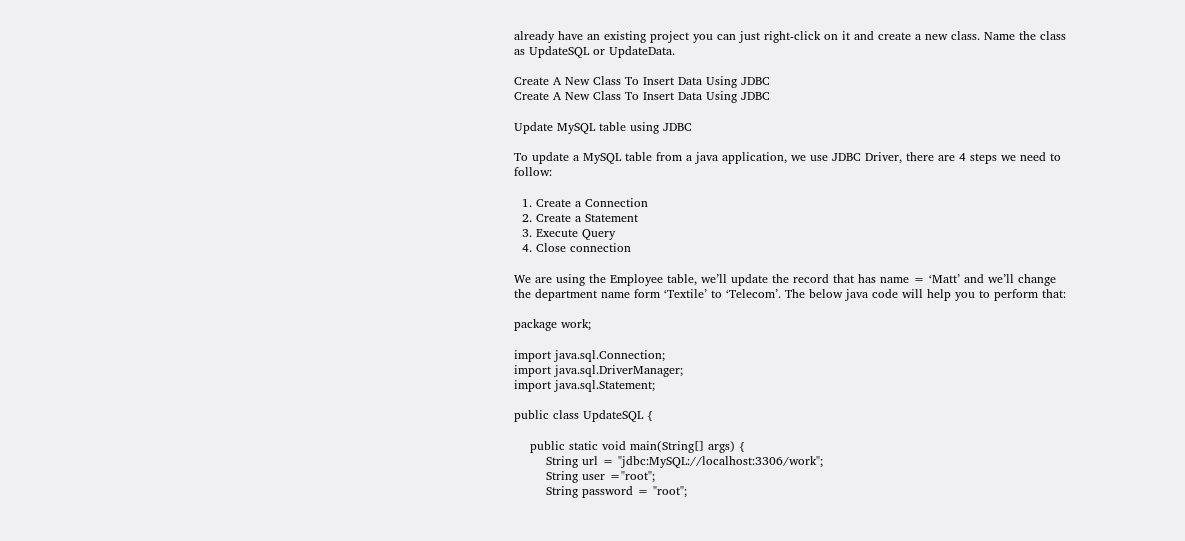already have an existing project you can just right-click on it and create a new class. Name the class as UpdateSQL or UpdateData.

Create A New Class To Insert Data Using JDBC
Create A New Class To Insert Data Using JDBC

Update MySQL table using JDBC

To update a MySQL table from a java application, we use JDBC Driver, there are 4 steps we need to follow:

  1. Create a Connection
  2. Create a Statement
  3. Execute Query
  4. Close connection

We are using the Employee table, we’ll update the record that has name = ‘Matt’ and we’ll change the department name form ‘Textile’ to ‘Telecom’. The below java code will help you to perform that:

package work;

import java.sql.Connection;
import java.sql.DriverManager;
import java.sql.Statement;

public class UpdateSQL {

    public static void main(String[] args) {
        String url = "jdbc:MySQL://localhost:3306/work";
        String user ="root";
        String password = "root";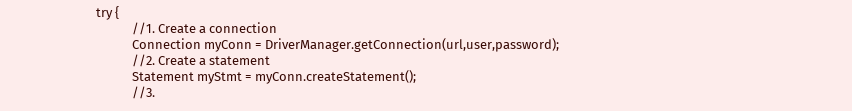try {
            //1. Create a connection
            Connection myConn = DriverManager.getConnection(url,user,password);
            //2. Create a statement
            Statement myStmt = myConn.createStatement();
            //3.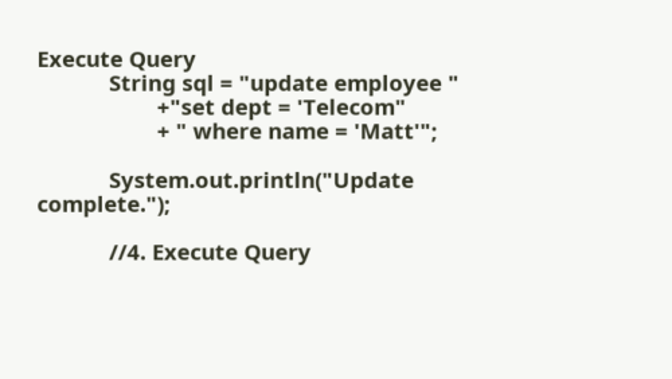Execute Query
            String sql = "update employee "
                    +"set dept = 'Telecom"
                    + " where name = 'Matt'";

            System.out.println("Update complete.");

            //4. Execute Query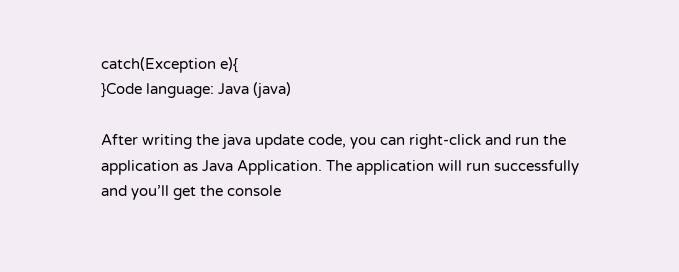catch(Exception e){
}Code language: Java (java)

After writing the java update code, you can right-click and run the application as Java Application. The application will run successfully and you’ll get the console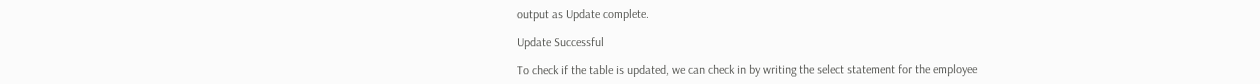output as Update complete.

Update Successful

To check if the table is updated, we can check in by writing the select statement for the employee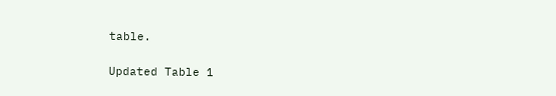table.

Updated Table 1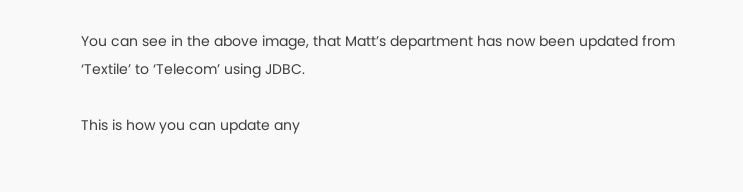You can see in the above image, that Matt’s department has now been updated from ‘Textile’ to ‘Telecom’ using JDBC.

This is how you can update any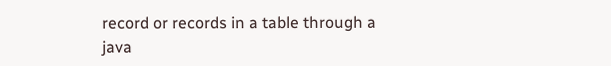record or records in a table through a java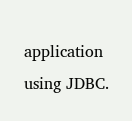application using JDBC.